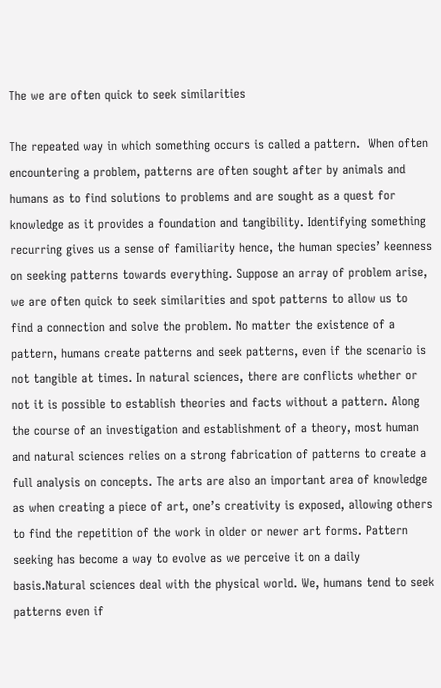The we are often quick to seek similarities

The repeated way in which something occurs is called a pattern.  When often encountering a problem, patterns are often sought after by animals and humans as to find solutions to problems and are sought as a quest for knowledge as it provides a foundation and tangibility. Identifying something recurring gives us a sense of familiarity hence, the human species’ keenness on seeking patterns towards everything. Suppose an array of problem arise, we are often quick to seek similarities and spot patterns to allow us to find a connection and solve the problem. No matter the existence of a pattern, humans create patterns and seek patterns, even if the scenario is not tangible at times. In natural sciences, there are conflicts whether or not it is possible to establish theories and facts without a pattern. Along the course of an investigation and establishment of a theory, most human and natural sciences relies on a strong fabrication of patterns to create a full analysis on concepts. The arts are also an important area of knowledge as when creating a piece of art, one’s creativity is exposed, allowing others to find the repetition of the work in older or newer art forms. Pattern seeking has become a way to evolve as we perceive it on a daily basis.Natural sciences deal with the physical world. We, humans tend to seek patterns even if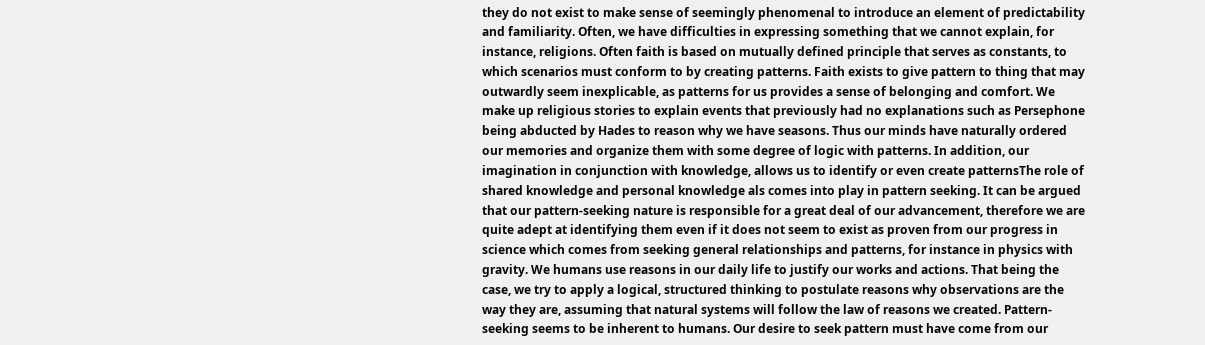they do not exist to make sense of seemingly phenomenal to introduce an element of predictability and familiarity. Often, we have difficulties in expressing something that we cannot explain, for instance, religions. Often faith is based on mutually defined principle that serves as constants, to which scenarios must conform to by creating patterns. Faith exists to give pattern to thing that may outwardly seem inexplicable, as patterns for us provides a sense of belonging and comfort. We make up religious stories to explain events that previously had no explanations such as Persephone being abducted by Hades to reason why we have seasons. Thus our minds have naturally ordered our memories and organize them with some degree of logic with patterns. In addition, our imagination in conjunction with knowledge, allows us to identify or even create patternsThe role of shared knowledge and personal knowledge als comes into play in pattern seeking. It can be argued that our pattern-seeking nature is responsible for a great deal of our advancement, therefore we are quite adept at identifying them even if it does not seem to exist as proven from our progress in science which comes from seeking general relationships and patterns, for instance in physics with gravity. We humans use reasons in our daily life to justify our works and actions. That being the case, we try to apply a logical, structured thinking to postulate reasons why observations are the way they are, assuming that natural systems will follow the law of reasons we created. Pattern-seeking seems to be inherent to humans. Our desire to seek pattern must have come from our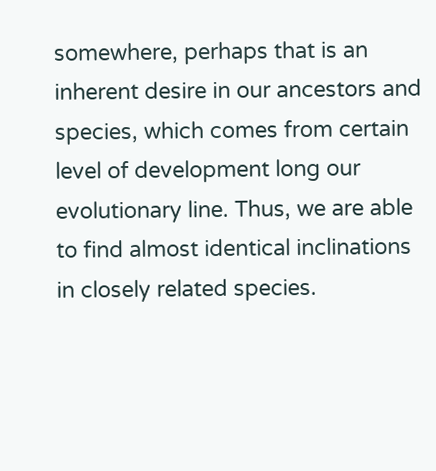somewhere, perhaps that is an inherent desire in our ancestors and species, which comes from certain level of development long our evolutionary line. Thus, we are able to find almost identical inclinations in closely related species.